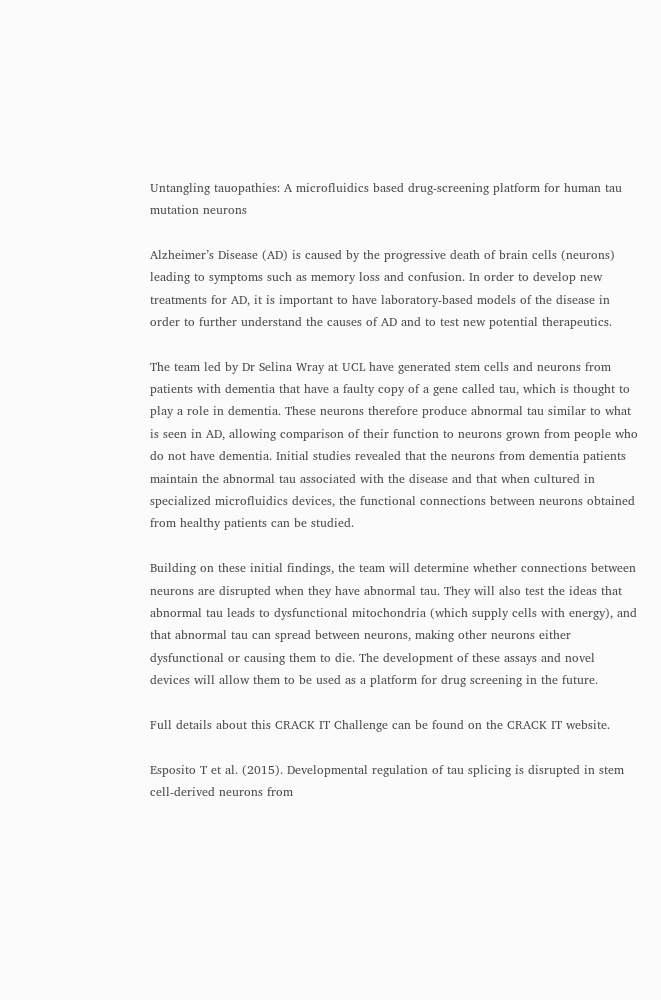Untangling tauopathies: A microfluidics based drug-screening platform for human tau mutation neurons

Alzheimer’s Disease (AD) is caused by the progressive death of brain cells (neurons) leading to symptoms such as memory loss and confusion. In order to develop new treatments for AD, it is important to have laboratory-based models of the disease in order to further understand the causes of AD and to test new potential therapeutics.

The team led by Dr Selina Wray at UCL have generated stem cells and neurons from patients with dementia that have a faulty copy of a gene called tau, which is thought to play a role in dementia. These neurons therefore produce abnormal tau similar to what is seen in AD, allowing comparison of their function to neurons grown from people who do not have dementia. Initial studies revealed that the neurons from dementia patients maintain the abnormal tau associated with the disease and that when cultured in specialized microfluidics devices, the functional connections between neurons obtained from healthy patients can be studied.

Building on these initial findings, the team will determine whether connections between neurons are disrupted when they have abnormal tau. They will also test the ideas that abnormal tau leads to dysfunctional mitochondria (which supply cells with energy), and that abnormal tau can spread between neurons, making other neurons either dysfunctional or causing them to die. The development of these assays and novel devices will allow them to be used as a platform for drug screening in the future.

Full details about this CRACK IT Challenge can be found on the CRACK IT website.

Esposito T et al. (2015). Developmental regulation of tau splicing is disrupted in stem cell-derived neurons from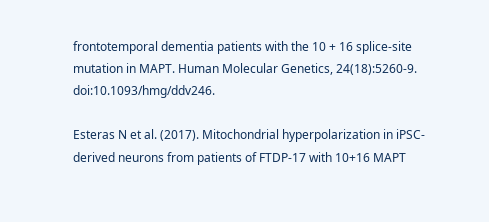frontotemporal dementia patients with the 10 + 16 splice-site mutation in MAPT. Human Molecular Genetics, 24(18):5260-9. doi:10.1093/hmg/ddv246.

Esteras N et al. (2017). Mitochondrial hyperpolarization in iPSC-derived neurons from patients of FTDP-17 with 10+16 MAPT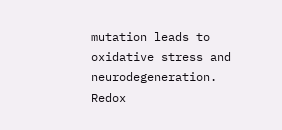mutation leads to oxidative stress and neurodegeneration. Redox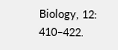Biology, 12: 410–422.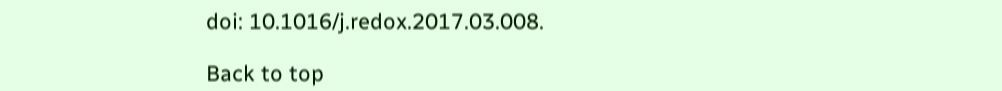doi: 10.1016/j.redox.2017.03.008.

Back to top